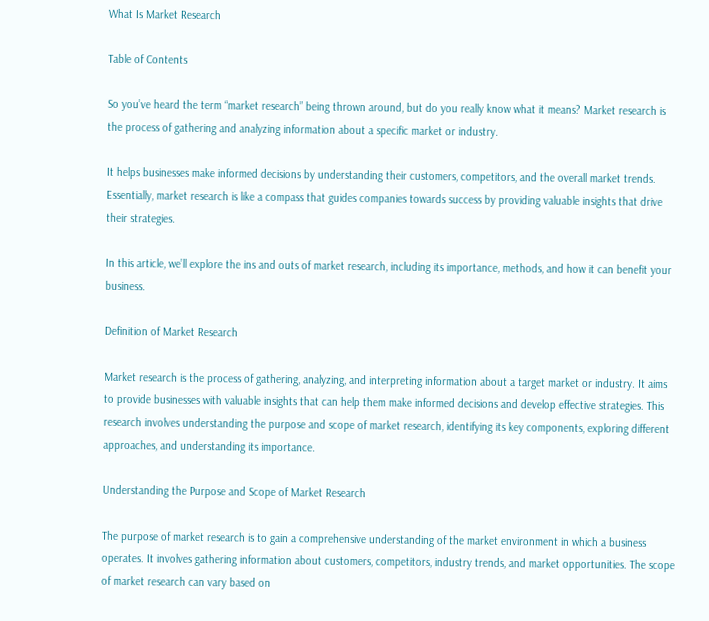What Is Market Research

Table of Contents

So you’ve heard the term “market research” being thrown around, but do you really know what it means? Market research is the process of gathering and analyzing information about a specific market or industry.

It helps businesses make informed decisions by understanding their customers, competitors, and the overall market trends. Essentially, market research is like a compass that guides companies towards success by providing valuable insights that drive their strategies.

In this article, we’ll explore the ins and outs of market research, including its importance, methods, and how it can benefit your business.

Definition of Market Research

Market research is the process of gathering, analyzing, and interpreting information about a target market or industry. It aims to provide businesses with valuable insights that can help them make informed decisions and develop effective strategies. This research involves understanding the purpose and scope of market research, identifying its key components, exploring different approaches, and understanding its importance.

Understanding the Purpose and Scope of Market Research

The purpose of market research is to gain a comprehensive understanding of the market environment in which a business operates. It involves gathering information about customers, competitors, industry trends, and market opportunities. The scope of market research can vary based on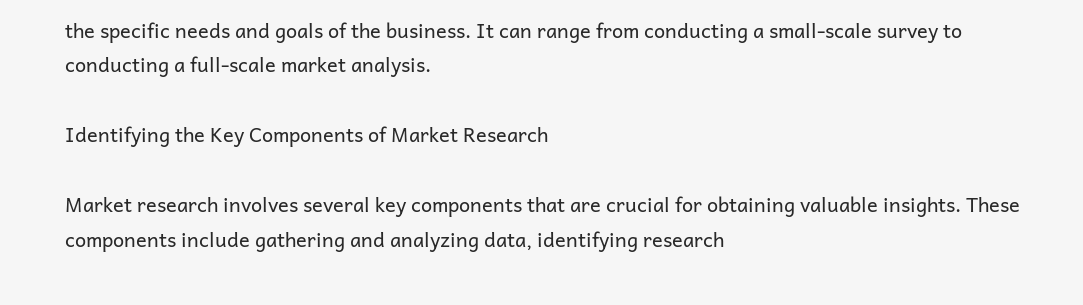the specific needs and goals of the business. It can range from conducting a small-scale survey to conducting a full-scale market analysis.

Identifying the Key Components of Market Research

Market research involves several key components that are crucial for obtaining valuable insights. These components include gathering and analyzing data, identifying research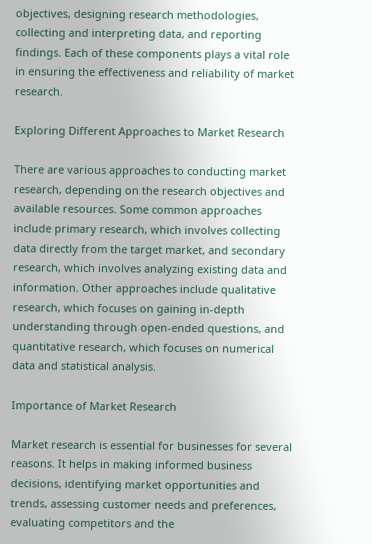objectives, designing research methodologies, collecting and interpreting data, and reporting findings. Each of these components plays a vital role in ensuring the effectiveness and reliability of market research.

Exploring Different Approaches to Market Research

There are various approaches to conducting market research, depending on the research objectives and available resources. Some common approaches include primary research, which involves collecting data directly from the target market, and secondary research, which involves analyzing existing data and information. Other approaches include qualitative research, which focuses on gaining in-depth understanding through open-ended questions, and quantitative research, which focuses on numerical data and statistical analysis.

Importance of Market Research

Market research is essential for businesses for several reasons. It helps in making informed business decisions, identifying market opportunities and trends, assessing customer needs and preferences, evaluating competitors and the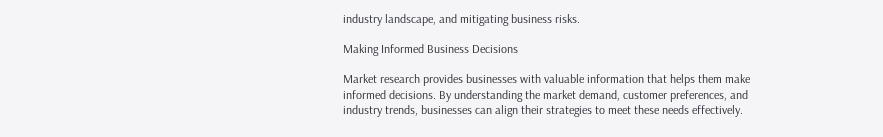industry landscape, and mitigating business risks.

Making Informed Business Decisions

Market research provides businesses with valuable information that helps them make informed decisions. By understanding the market demand, customer preferences, and industry trends, businesses can align their strategies to meet these needs effectively.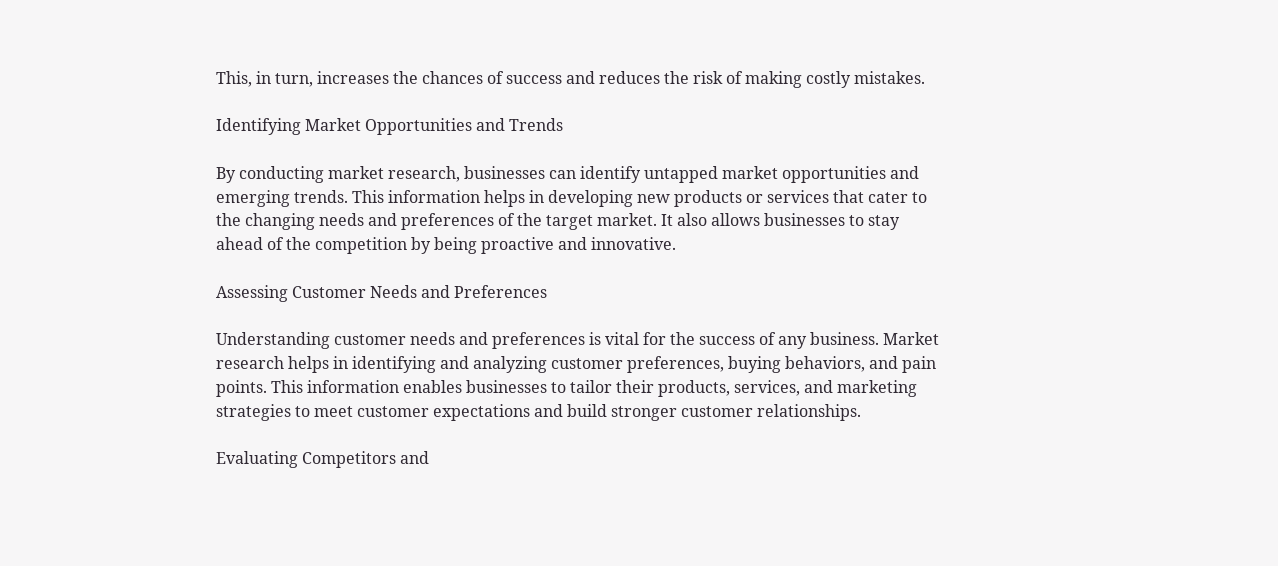This, in turn, increases the chances of success and reduces the risk of making costly mistakes.

Identifying Market Opportunities and Trends

By conducting market research, businesses can identify untapped market opportunities and emerging trends. This information helps in developing new products or services that cater to the changing needs and preferences of the target market. It also allows businesses to stay ahead of the competition by being proactive and innovative.

Assessing Customer Needs and Preferences

Understanding customer needs and preferences is vital for the success of any business. Market research helps in identifying and analyzing customer preferences, buying behaviors, and pain points. This information enables businesses to tailor their products, services, and marketing strategies to meet customer expectations and build stronger customer relationships.

Evaluating Competitors and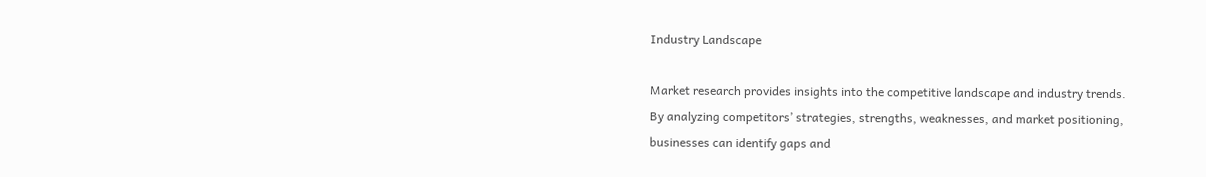Industry Landscape

Market research provides insights into the competitive landscape and industry trends. By analyzing competitors’ strategies, strengths, weaknesses, and market positioning, businesses can identify gaps and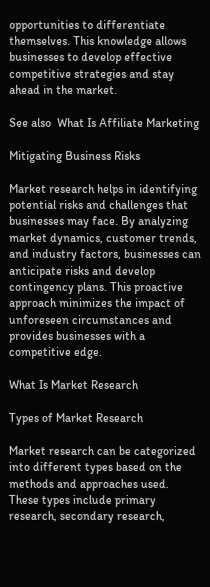opportunities to differentiate themselves. This knowledge allows businesses to develop effective competitive strategies and stay ahead in the market.

See also  What Is Affiliate Marketing

Mitigating Business Risks

Market research helps in identifying potential risks and challenges that businesses may face. By analyzing market dynamics, customer trends, and industry factors, businesses can anticipate risks and develop contingency plans. This proactive approach minimizes the impact of unforeseen circumstances and provides businesses with a competitive edge.

What Is Market Research

Types of Market Research

Market research can be categorized into different types based on the methods and approaches used. These types include primary research, secondary research,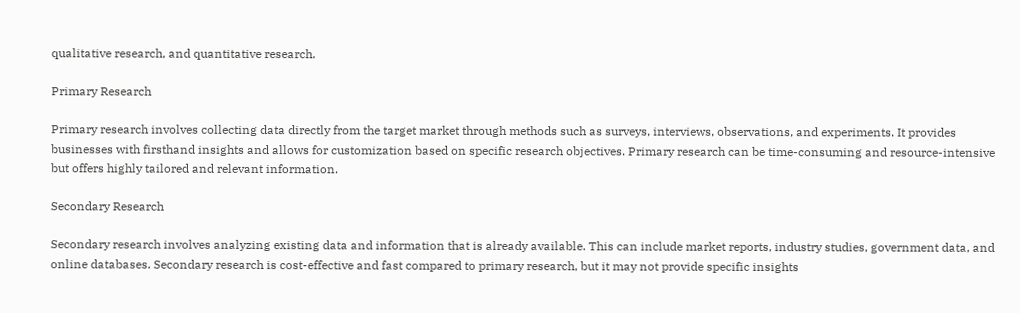qualitative research, and quantitative research.

Primary Research

Primary research involves collecting data directly from the target market through methods such as surveys, interviews, observations, and experiments. It provides businesses with firsthand insights and allows for customization based on specific research objectives. Primary research can be time-consuming and resource-intensive but offers highly tailored and relevant information.

Secondary Research

Secondary research involves analyzing existing data and information that is already available. This can include market reports, industry studies, government data, and online databases. Secondary research is cost-effective and fast compared to primary research, but it may not provide specific insights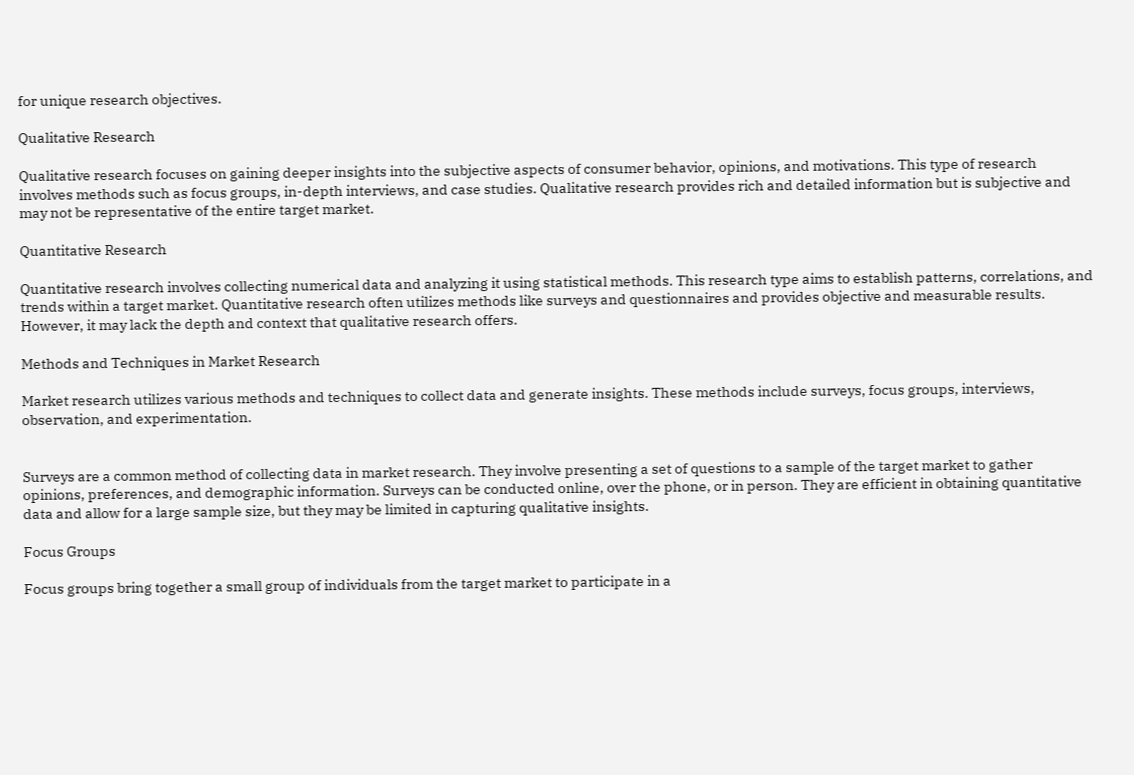for unique research objectives.

Qualitative Research

Qualitative research focuses on gaining deeper insights into the subjective aspects of consumer behavior, opinions, and motivations. This type of research involves methods such as focus groups, in-depth interviews, and case studies. Qualitative research provides rich and detailed information but is subjective and may not be representative of the entire target market.

Quantitative Research

Quantitative research involves collecting numerical data and analyzing it using statistical methods. This research type aims to establish patterns, correlations, and trends within a target market. Quantitative research often utilizes methods like surveys and questionnaires and provides objective and measurable results. However, it may lack the depth and context that qualitative research offers.

Methods and Techniques in Market Research

Market research utilizes various methods and techniques to collect data and generate insights. These methods include surveys, focus groups, interviews, observation, and experimentation.


Surveys are a common method of collecting data in market research. They involve presenting a set of questions to a sample of the target market to gather opinions, preferences, and demographic information. Surveys can be conducted online, over the phone, or in person. They are efficient in obtaining quantitative data and allow for a large sample size, but they may be limited in capturing qualitative insights.

Focus Groups

Focus groups bring together a small group of individuals from the target market to participate in a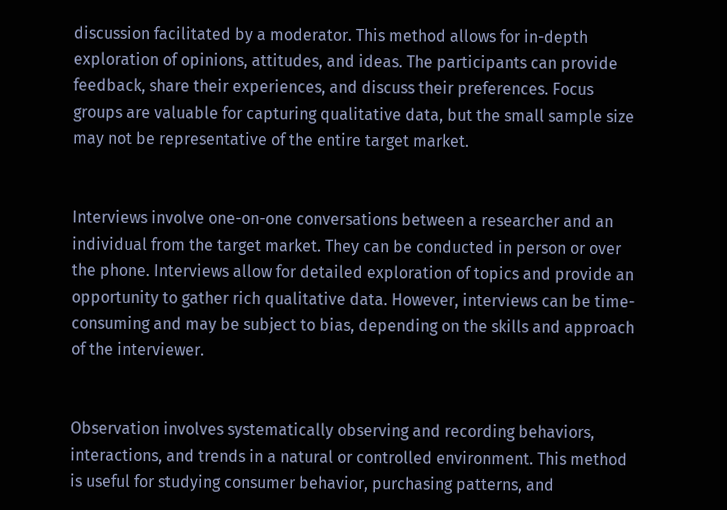discussion facilitated by a moderator. This method allows for in-depth exploration of opinions, attitudes, and ideas. The participants can provide feedback, share their experiences, and discuss their preferences. Focus groups are valuable for capturing qualitative data, but the small sample size may not be representative of the entire target market.


Interviews involve one-on-one conversations between a researcher and an individual from the target market. They can be conducted in person or over the phone. Interviews allow for detailed exploration of topics and provide an opportunity to gather rich qualitative data. However, interviews can be time-consuming and may be subject to bias, depending on the skills and approach of the interviewer.


Observation involves systematically observing and recording behaviors, interactions, and trends in a natural or controlled environment. This method is useful for studying consumer behavior, purchasing patterns, and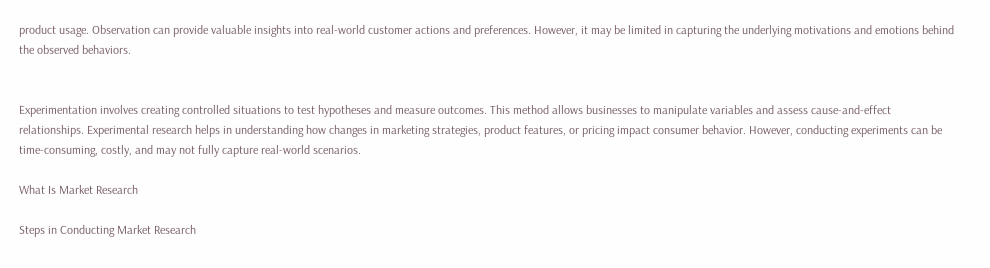product usage. Observation can provide valuable insights into real-world customer actions and preferences. However, it may be limited in capturing the underlying motivations and emotions behind the observed behaviors.


Experimentation involves creating controlled situations to test hypotheses and measure outcomes. This method allows businesses to manipulate variables and assess cause-and-effect relationships. Experimental research helps in understanding how changes in marketing strategies, product features, or pricing impact consumer behavior. However, conducting experiments can be time-consuming, costly, and may not fully capture real-world scenarios.

What Is Market Research

Steps in Conducting Market Research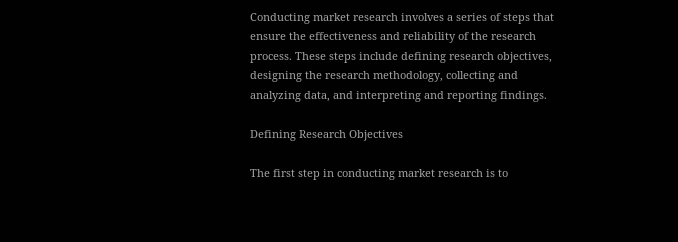Conducting market research involves a series of steps that ensure the effectiveness and reliability of the research process. These steps include defining research objectives, designing the research methodology, collecting and analyzing data, and interpreting and reporting findings.

Defining Research Objectives

The first step in conducting market research is to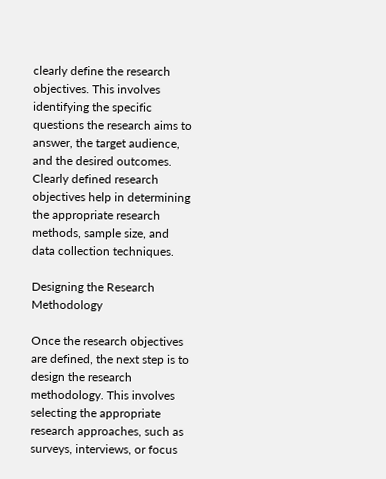clearly define the research objectives. This involves identifying the specific questions the research aims to answer, the target audience, and the desired outcomes. Clearly defined research objectives help in determining the appropriate research methods, sample size, and data collection techniques.

Designing the Research Methodology

Once the research objectives are defined, the next step is to design the research methodology. This involves selecting the appropriate research approaches, such as surveys, interviews, or focus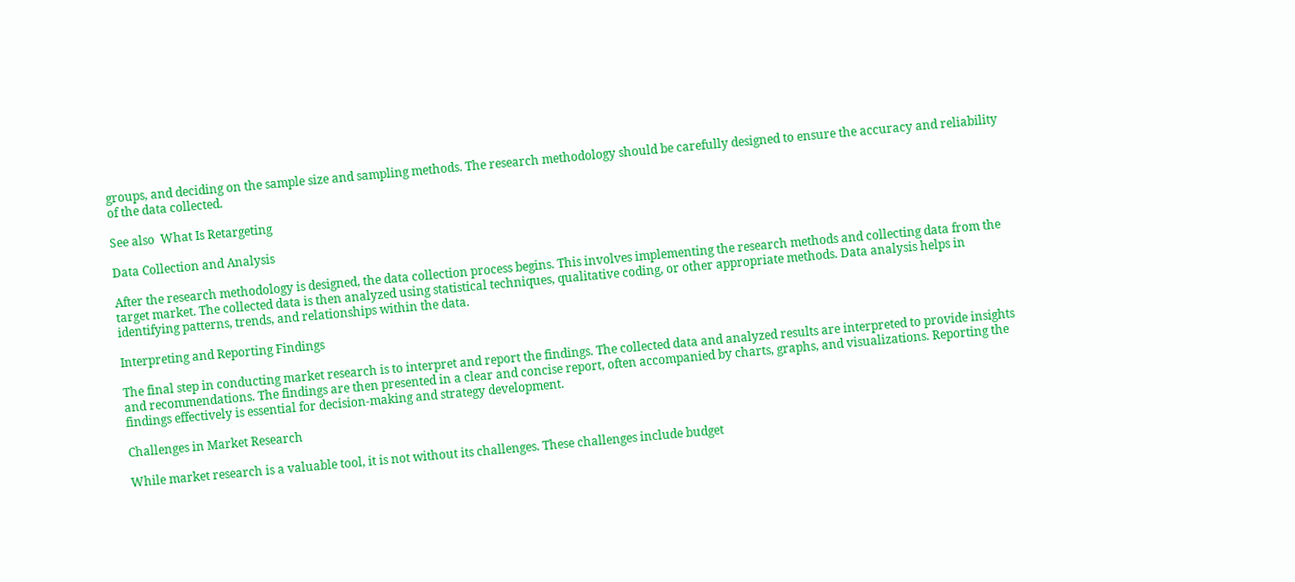groups, and deciding on the sample size and sampling methods. The research methodology should be carefully designed to ensure the accuracy and reliability of the data collected.

See also  What Is Retargeting

Data Collection and Analysis

After the research methodology is designed, the data collection process begins. This involves implementing the research methods and collecting data from the target market. The collected data is then analyzed using statistical techniques, qualitative coding, or other appropriate methods. Data analysis helps in identifying patterns, trends, and relationships within the data.

Interpreting and Reporting Findings

The final step in conducting market research is to interpret and report the findings. The collected data and analyzed results are interpreted to provide insights and recommendations. The findings are then presented in a clear and concise report, often accompanied by charts, graphs, and visualizations. Reporting the findings effectively is essential for decision-making and strategy development.

Challenges in Market Research

While market research is a valuable tool, it is not without its challenges. These challenges include budget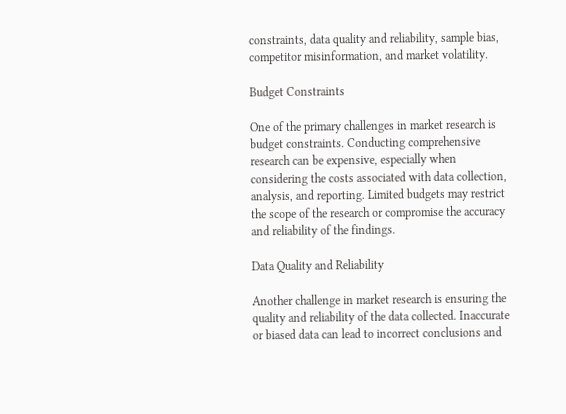constraints, data quality and reliability, sample bias, competitor misinformation, and market volatility.

Budget Constraints

One of the primary challenges in market research is budget constraints. Conducting comprehensive research can be expensive, especially when considering the costs associated with data collection, analysis, and reporting. Limited budgets may restrict the scope of the research or compromise the accuracy and reliability of the findings.

Data Quality and Reliability

Another challenge in market research is ensuring the quality and reliability of the data collected. Inaccurate or biased data can lead to incorrect conclusions and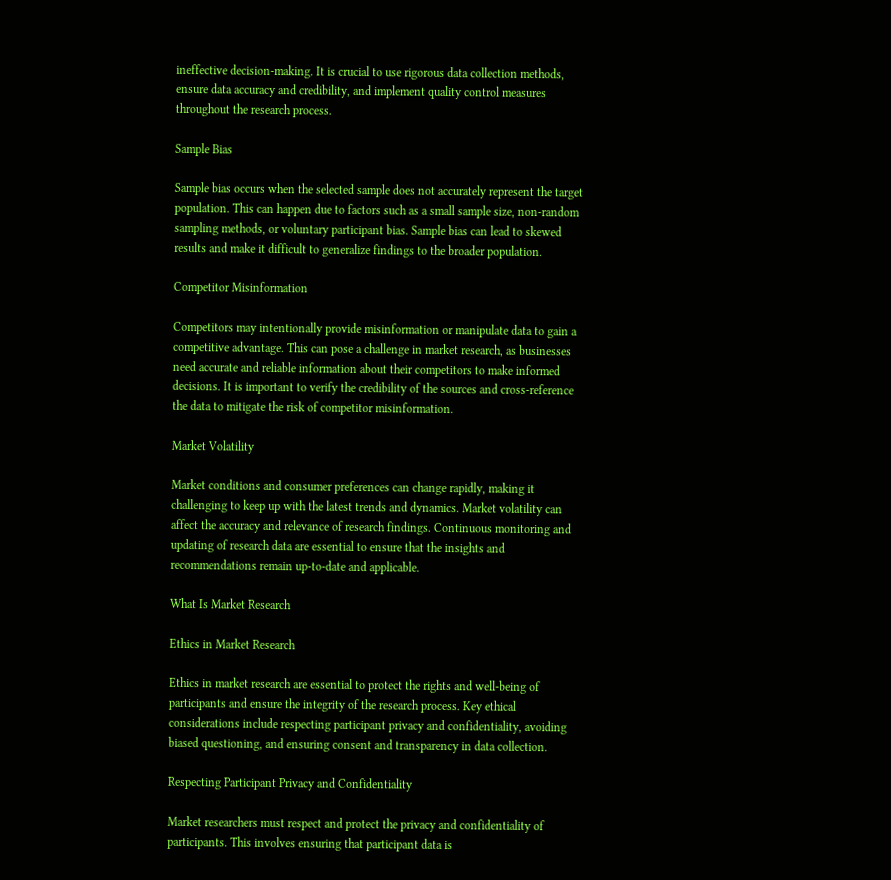ineffective decision-making. It is crucial to use rigorous data collection methods, ensure data accuracy and credibility, and implement quality control measures throughout the research process.

Sample Bias

Sample bias occurs when the selected sample does not accurately represent the target population. This can happen due to factors such as a small sample size, non-random sampling methods, or voluntary participant bias. Sample bias can lead to skewed results and make it difficult to generalize findings to the broader population.

Competitor Misinformation

Competitors may intentionally provide misinformation or manipulate data to gain a competitive advantage. This can pose a challenge in market research, as businesses need accurate and reliable information about their competitors to make informed decisions. It is important to verify the credibility of the sources and cross-reference the data to mitigate the risk of competitor misinformation.

Market Volatility

Market conditions and consumer preferences can change rapidly, making it challenging to keep up with the latest trends and dynamics. Market volatility can affect the accuracy and relevance of research findings. Continuous monitoring and updating of research data are essential to ensure that the insights and recommendations remain up-to-date and applicable.

What Is Market Research

Ethics in Market Research

Ethics in market research are essential to protect the rights and well-being of participants and ensure the integrity of the research process. Key ethical considerations include respecting participant privacy and confidentiality, avoiding biased questioning, and ensuring consent and transparency in data collection.

Respecting Participant Privacy and Confidentiality

Market researchers must respect and protect the privacy and confidentiality of participants. This involves ensuring that participant data is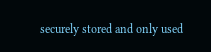securely stored and only used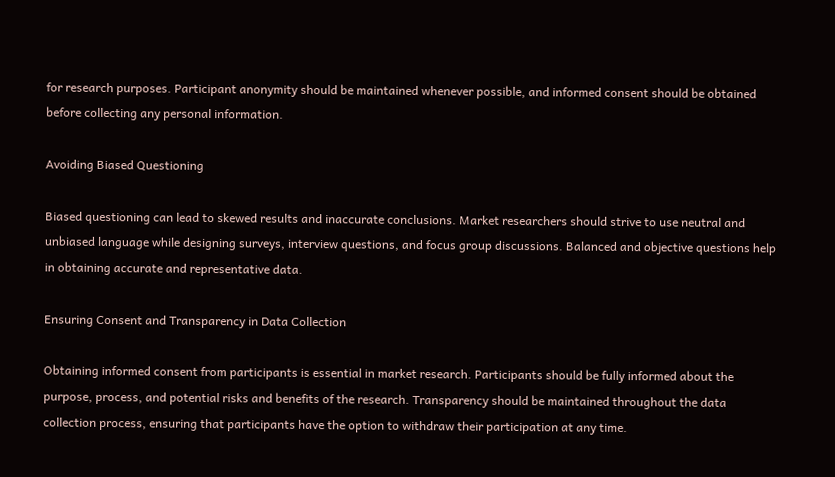for research purposes. Participant anonymity should be maintained whenever possible, and informed consent should be obtained before collecting any personal information.

Avoiding Biased Questioning

Biased questioning can lead to skewed results and inaccurate conclusions. Market researchers should strive to use neutral and unbiased language while designing surveys, interview questions, and focus group discussions. Balanced and objective questions help in obtaining accurate and representative data.

Ensuring Consent and Transparency in Data Collection

Obtaining informed consent from participants is essential in market research. Participants should be fully informed about the purpose, process, and potential risks and benefits of the research. Transparency should be maintained throughout the data collection process, ensuring that participants have the option to withdraw their participation at any time.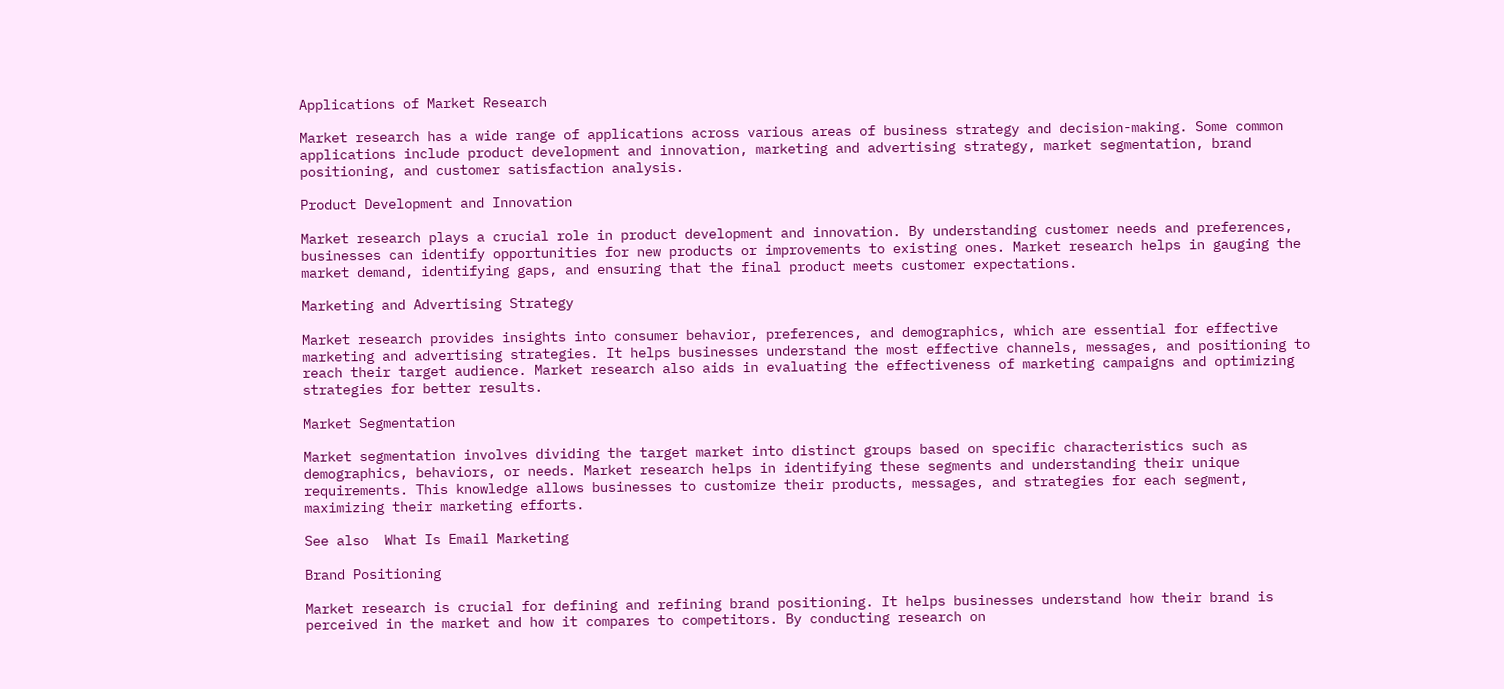Applications of Market Research

Market research has a wide range of applications across various areas of business strategy and decision-making. Some common applications include product development and innovation, marketing and advertising strategy, market segmentation, brand positioning, and customer satisfaction analysis.

Product Development and Innovation

Market research plays a crucial role in product development and innovation. By understanding customer needs and preferences, businesses can identify opportunities for new products or improvements to existing ones. Market research helps in gauging the market demand, identifying gaps, and ensuring that the final product meets customer expectations.

Marketing and Advertising Strategy

Market research provides insights into consumer behavior, preferences, and demographics, which are essential for effective marketing and advertising strategies. It helps businesses understand the most effective channels, messages, and positioning to reach their target audience. Market research also aids in evaluating the effectiveness of marketing campaigns and optimizing strategies for better results.

Market Segmentation

Market segmentation involves dividing the target market into distinct groups based on specific characteristics such as demographics, behaviors, or needs. Market research helps in identifying these segments and understanding their unique requirements. This knowledge allows businesses to customize their products, messages, and strategies for each segment, maximizing their marketing efforts.

See also  What Is Email Marketing

Brand Positioning

Market research is crucial for defining and refining brand positioning. It helps businesses understand how their brand is perceived in the market and how it compares to competitors. By conducting research on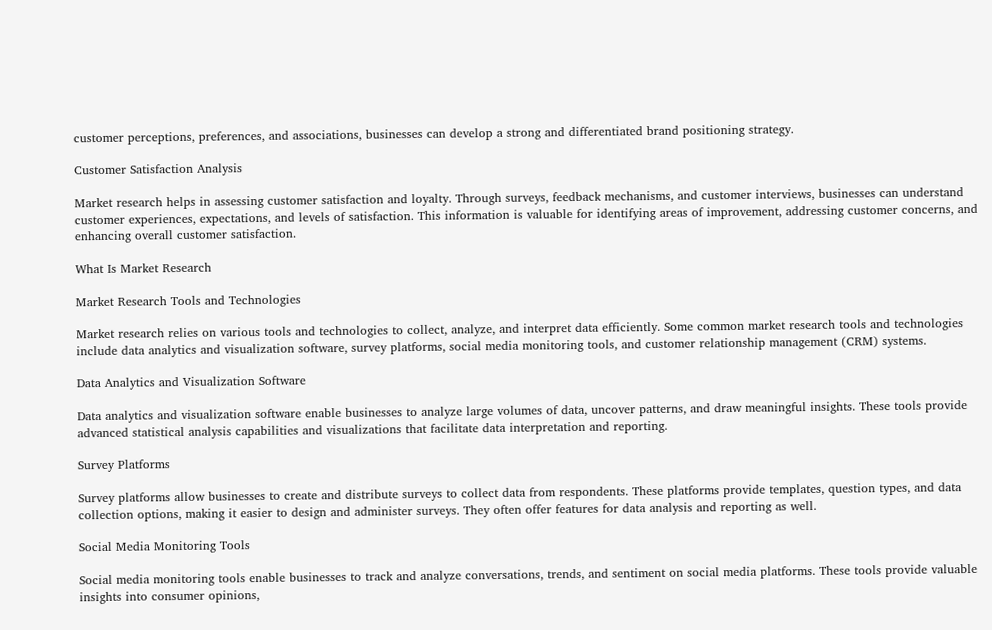customer perceptions, preferences, and associations, businesses can develop a strong and differentiated brand positioning strategy.

Customer Satisfaction Analysis

Market research helps in assessing customer satisfaction and loyalty. Through surveys, feedback mechanisms, and customer interviews, businesses can understand customer experiences, expectations, and levels of satisfaction. This information is valuable for identifying areas of improvement, addressing customer concerns, and enhancing overall customer satisfaction.

What Is Market Research

Market Research Tools and Technologies

Market research relies on various tools and technologies to collect, analyze, and interpret data efficiently. Some common market research tools and technologies include data analytics and visualization software, survey platforms, social media monitoring tools, and customer relationship management (CRM) systems.

Data Analytics and Visualization Software

Data analytics and visualization software enable businesses to analyze large volumes of data, uncover patterns, and draw meaningful insights. These tools provide advanced statistical analysis capabilities and visualizations that facilitate data interpretation and reporting.

Survey Platforms

Survey platforms allow businesses to create and distribute surveys to collect data from respondents. These platforms provide templates, question types, and data collection options, making it easier to design and administer surveys. They often offer features for data analysis and reporting as well.

Social Media Monitoring Tools

Social media monitoring tools enable businesses to track and analyze conversations, trends, and sentiment on social media platforms. These tools provide valuable insights into consumer opinions,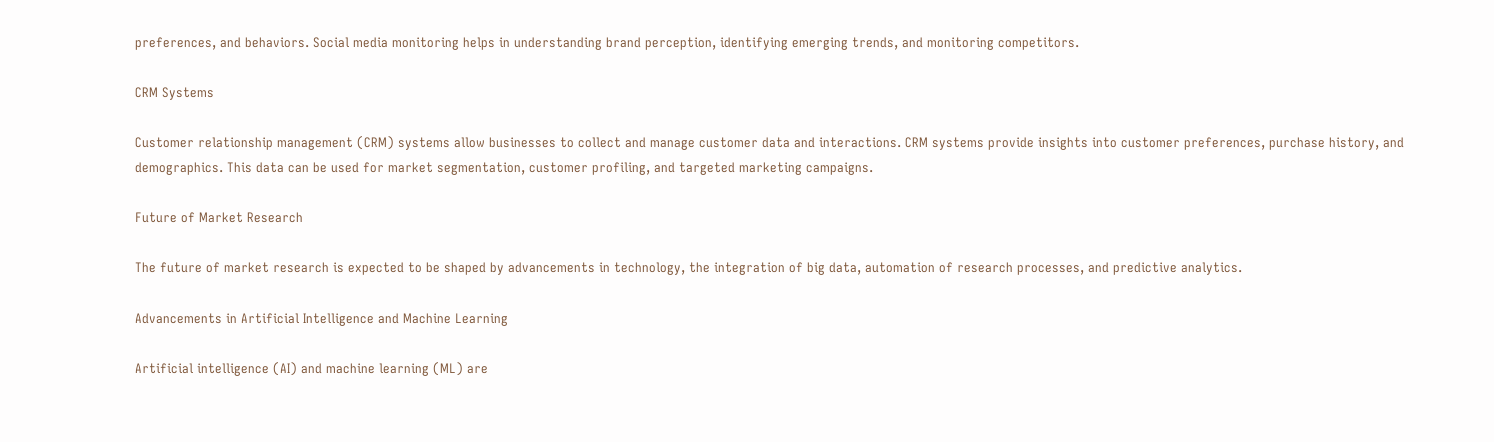preferences, and behaviors. Social media monitoring helps in understanding brand perception, identifying emerging trends, and monitoring competitors.

CRM Systems

Customer relationship management (CRM) systems allow businesses to collect and manage customer data and interactions. CRM systems provide insights into customer preferences, purchase history, and demographics. This data can be used for market segmentation, customer profiling, and targeted marketing campaigns.

Future of Market Research

The future of market research is expected to be shaped by advancements in technology, the integration of big data, automation of research processes, and predictive analytics.

Advancements in Artificial Intelligence and Machine Learning

Artificial intelligence (AI) and machine learning (ML) are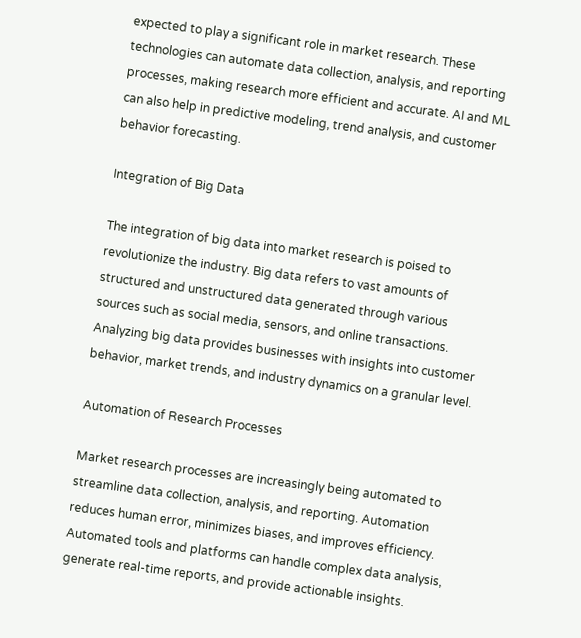expected to play a significant role in market research. These technologies can automate data collection, analysis, and reporting processes, making research more efficient and accurate. AI and ML can also help in predictive modeling, trend analysis, and customer behavior forecasting.

Integration of Big Data

The integration of big data into market research is poised to revolutionize the industry. Big data refers to vast amounts of structured and unstructured data generated through various sources such as social media, sensors, and online transactions. Analyzing big data provides businesses with insights into customer behavior, market trends, and industry dynamics on a granular level.

Automation of Research Processes

Market research processes are increasingly being automated to streamline data collection, analysis, and reporting. Automation reduces human error, minimizes biases, and improves efficiency. Automated tools and platforms can handle complex data analysis, generate real-time reports, and provide actionable insights.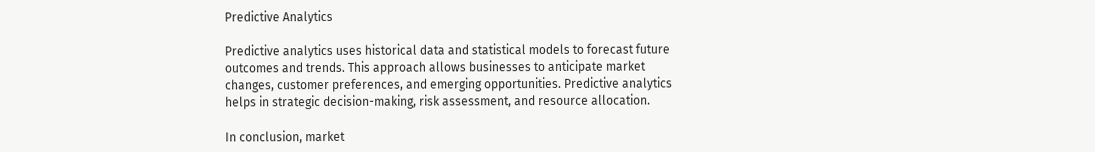Predictive Analytics

Predictive analytics uses historical data and statistical models to forecast future outcomes and trends. This approach allows businesses to anticipate market changes, customer preferences, and emerging opportunities. Predictive analytics helps in strategic decision-making, risk assessment, and resource allocation.

In conclusion, market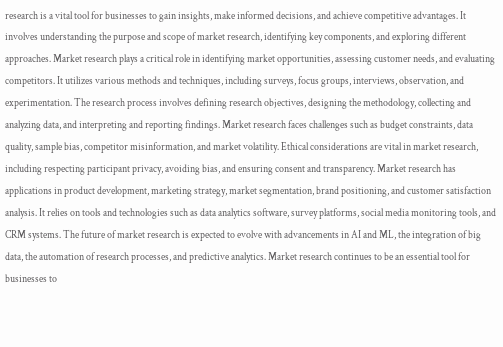research is a vital tool for businesses to gain insights, make informed decisions, and achieve competitive advantages. It involves understanding the purpose and scope of market research, identifying key components, and exploring different approaches. Market research plays a critical role in identifying market opportunities, assessing customer needs, and evaluating competitors. It utilizes various methods and techniques, including surveys, focus groups, interviews, observation, and experimentation. The research process involves defining research objectives, designing the methodology, collecting and analyzing data, and interpreting and reporting findings. Market research faces challenges such as budget constraints, data quality, sample bias, competitor misinformation, and market volatility. Ethical considerations are vital in market research, including respecting participant privacy, avoiding bias, and ensuring consent and transparency. Market research has applications in product development, marketing strategy, market segmentation, brand positioning, and customer satisfaction analysis. It relies on tools and technologies such as data analytics software, survey platforms, social media monitoring tools, and CRM systems. The future of market research is expected to evolve with advancements in AI and ML, the integration of big data, the automation of research processes, and predictive analytics. Market research continues to be an essential tool for businesses to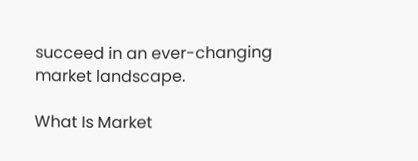succeed in an ever-changing market landscape.

What Is Market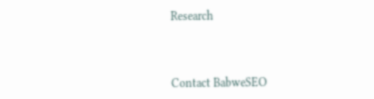Research



Contact BabweSEO